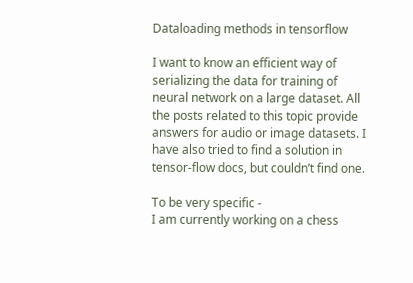Dataloading methods in tensorflow

I want to know an efficient way of serializing the data for training of neural network on a large dataset. All the posts related to this topic provide answers for audio or image datasets. I have also tried to find a solution in tensor-flow docs, but couldn’t find one.

To be very specific -
I am currently working on a chess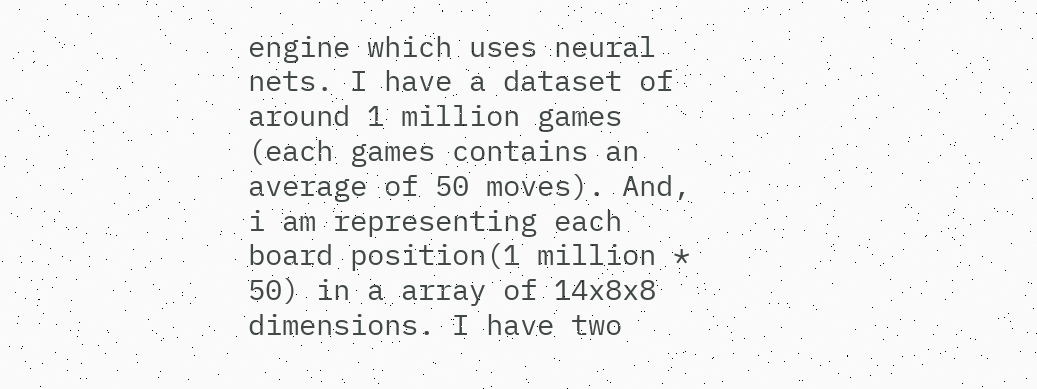engine which uses neural nets. I have a dataset of around 1 million games (each games contains an average of 50 moves). And, i am representing each board position(1 million * 50) in a array of 14x8x8 dimensions. I have two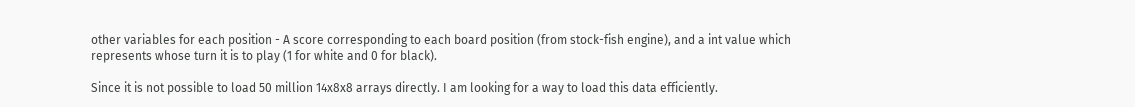other variables for each position - A score corresponding to each board position (from stock-fish engine), and a int value which represents whose turn it is to play (1 for white and 0 for black).

Since it is not possible to load 50 million 14x8x8 arrays directly. I am looking for a way to load this data efficiently.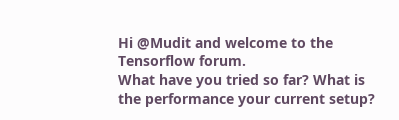Hi @Mudit and welcome to the Tensorflow forum.
What have you tried so far? What is the performance your current setup?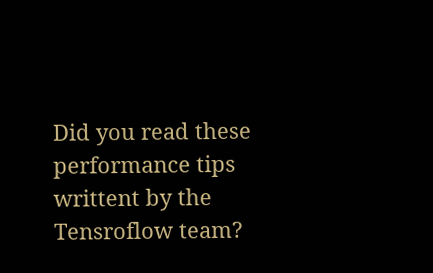Did you read these performance tips writtent by the Tensroflow team?